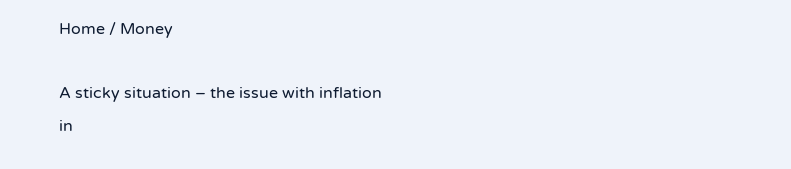Home / Money

A sticky situation – the issue with inflation in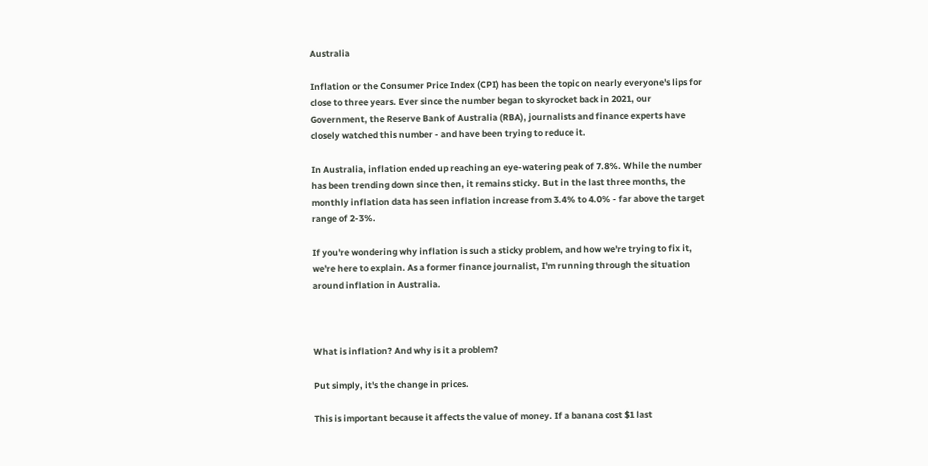Australia

Inflation or the Consumer Price Index (CPI) has been the topic on nearly everyone's lips for close to three years. Ever since the number began to skyrocket back in 2021, our Government, the Reserve Bank of Australia (RBA), journalists and finance experts have closely watched this number - and have been trying to reduce it.

In Australia, inflation ended up reaching an eye-watering peak of 7.8%. While the number has been trending down since then, it remains sticky. But in the last three months, the monthly inflation data has seen inflation increase from 3.4% to 4.0% - far above the target range of 2-3%.

If you're wondering why inflation is such a sticky problem, and how we're trying to fix it, we're here to explain. As a former finance journalist, I'm running through the situation around inflation in Australia.



What is inflation? And why is it a problem?

Put simply, it's the change in prices.

This is important because it affects the value of money. If a banana cost $1 last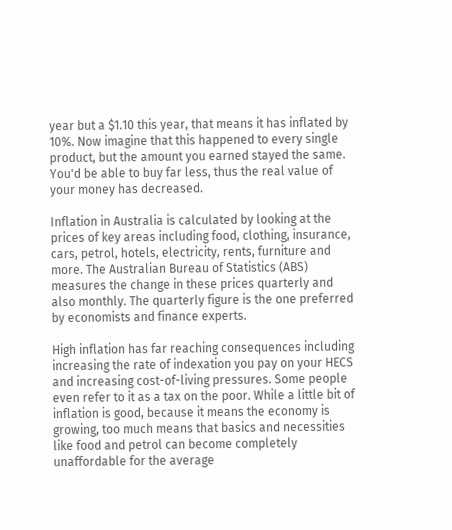year but a $1.10 this year, that means it has inflated by 10%. Now imagine that this happened to every single product, but the amount you earned stayed the same. You'd be able to buy far less, thus the real value of your money has decreased.

Inflation in Australia is calculated by looking at the prices of key areas including food, clothing, insurance, cars, petrol, hotels, electricity, rents, furniture and more. The Australian Bureau of Statistics (ABS) measures the change in these prices quarterly and also monthly. The quarterly figure is the one preferred by economists and finance experts.

High inflation has far reaching consequences including increasing the rate of indexation you pay on your HECS and increasing cost-of-living pressures. Some people even refer to it as a tax on the poor. While a little bit of inflation is good, because it means the economy is growing, too much means that basics and necessities like food and petrol can become completely unaffordable for the average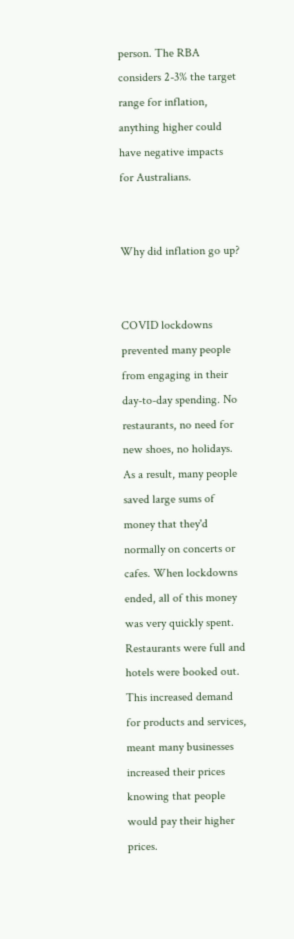person. The RBA considers 2-3% the target range for inflation, anything higher could have negative impacts for Australians.


Why did inflation go up?


COVID lockdowns prevented many people from engaging in their day-to-day spending. No restaurants, no need for new shoes, no holidays. As a result, many people saved large sums of money that they'd normally on concerts or cafes. When lockdowns ended, all of this money was very quickly spent. Restaurants were full and hotels were booked out. This increased demand for products and services, meant many businesses increased their prices knowing that people would pay their higher prices.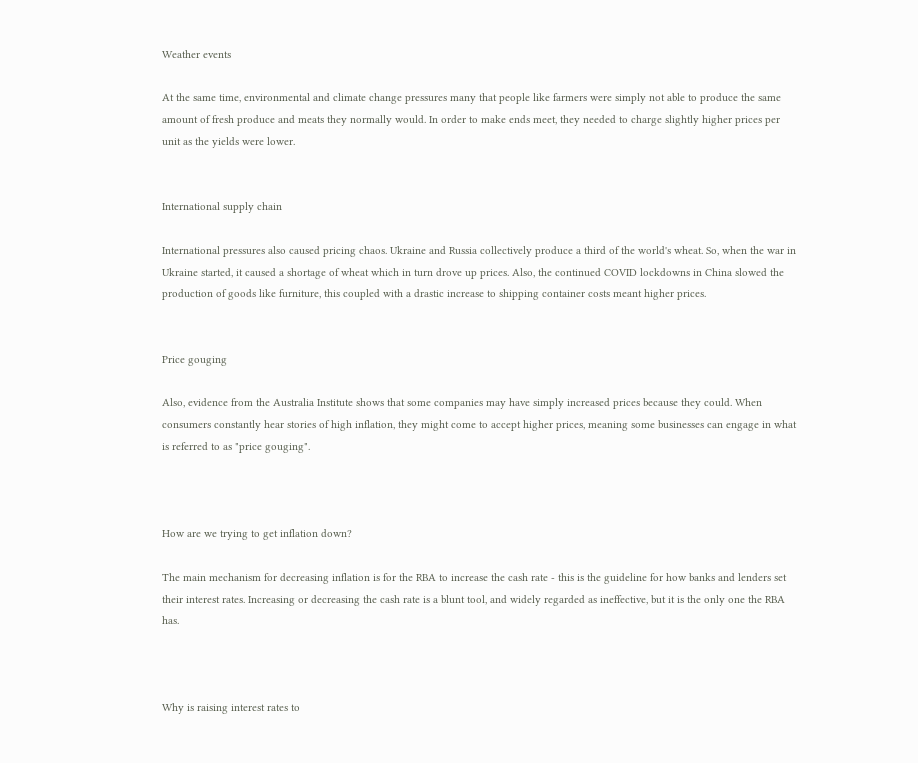Weather events

At the same time, environmental and climate change pressures many that people like farmers were simply not able to produce the same amount of fresh produce and meats they normally would. In order to make ends meet, they needed to charge slightly higher prices per unit as the yields were lower.


International supply chain

International pressures also caused pricing chaos. Ukraine and Russia collectively produce a third of the world's wheat. So, when the war in Ukraine started, it caused a shortage of wheat which in turn drove up prices. Also, the continued COVID lockdowns in China slowed the production of goods like furniture, this coupled with a drastic increase to shipping container costs meant higher prices.


Price gouging

Also, evidence from the Australia Institute shows that some companies may have simply increased prices because they could. When consumers constantly hear stories of high inflation, they might come to accept higher prices, meaning some businesses can engage in what is referred to as "price gouging".



How are we trying to get inflation down?

The main mechanism for decreasing inflation is for the RBA to increase the cash rate - this is the guideline for how banks and lenders set their interest rates. Increasing or decreasing the cash rate is a blunt tool, and widely regarded as ineffective, but it is the only one the RBA has.



Why is raising interest rates to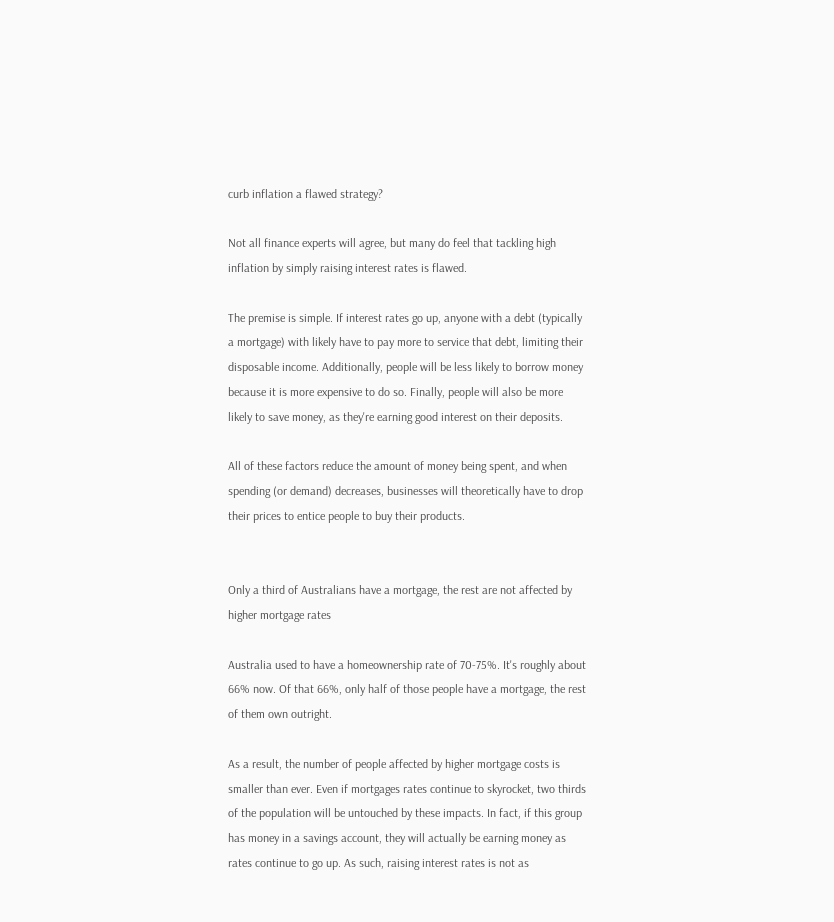curb inflation a flawed strategy?

Not all finance experts will agree, but many do feel that tackling high inflation by simply raising interest rates is flawed.

The premise is simple. If interest rates go up, anyone with a debt (typically a mortgage) with likely have to pay more to service that debt, limiting their disposable income. Additionally, people will be less likely to borrow money because it is more expensive to do so. Finally, people will also be more likely to save money, as they're earning good interest on their deposits.

All of these factors reduce the amount of money being spent, and when spending (or demand) decreases, businesses will theoretically have to drop their prices to entice people to buy their products.


Only a third of Australians have a mortgage, the rest are not affected by higher mortgage rates

Australia used to have a homeownership rate of 70-75%. It's roughly about 66% now. Of that 66%, only half of those people have a mortgage, the rest of them own outright.

As a result, the number of people affected by higher mortgage costs is smaller than ever. Even if mortgages rates continue to skyrocket, two thirds of the population will be untouched by these impacts. In fact, if this group has money in a savings account, they will actually be earning money as rates continue to go up. As such, raising interest rates is not as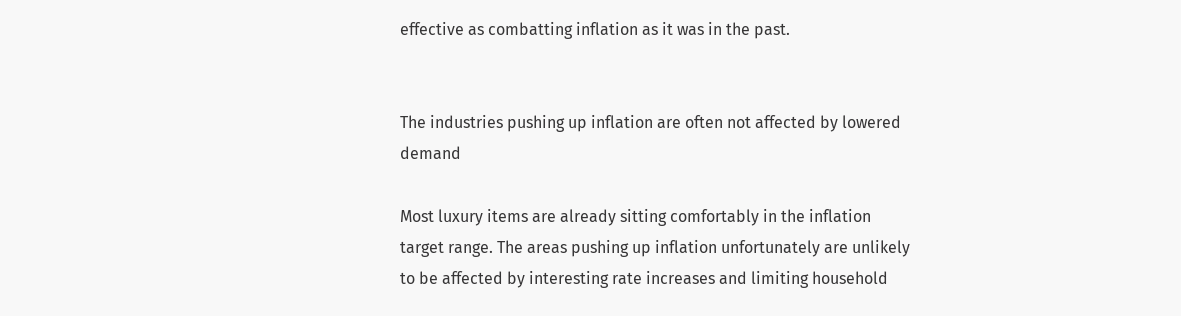effective as combatting inflation as it was in the past.


The industries pushing up inflation are often not affected by lowered demand

Most luxury items are already sitting comfortably in the inflation target range. The areas pushing up inflation unfortunately are unlikely to be affected by interesting rate increases and limiting household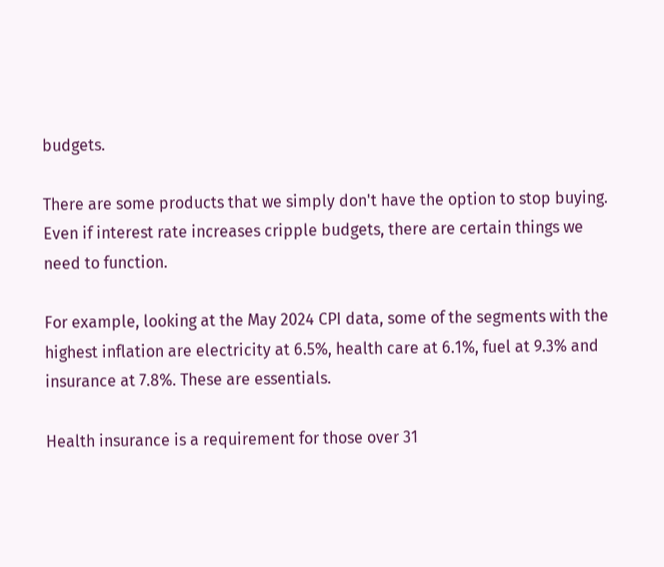budgets.

There are some products that we simply don't have the option to stop buying. Even if interest rate increases cripple budgets, there are certain things we need to function.

For example, looking at the May 2024 CPI data, some of the segments with the highest inflation are electricity at 6.5%, health care at 6.1%, fuel at 9.3% and insurance at 7.8%. These are essentials.

Health insurance is a requirement for those over 31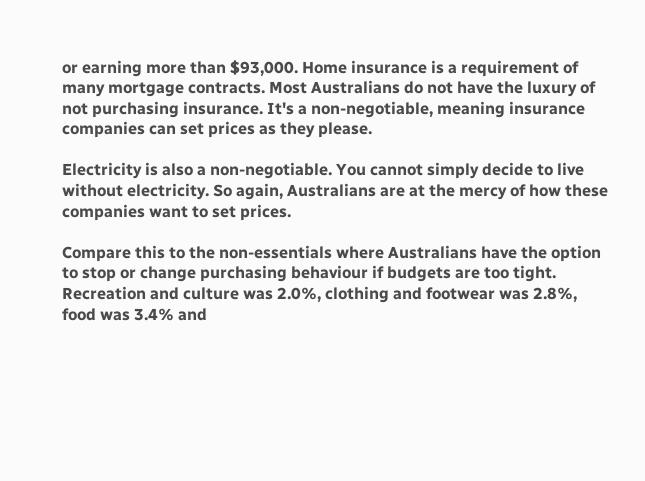or earning more than $93,000. Home insurance is a requirement of many mortgage contracts. Most Australians do not have the luxury of not purchasing insurance. It's a non-negotiable, meaning insurance companies can set prices as they please.

Electricity is also a non-negotiable. You cannot simply decide to live without electricity. So again, Australians are at the mercy of how these companies want to set prices.

Compare this to the non-essentials where Australians have the option to stop or change purchasing behaviour if budgets are too tight. Recreation and culture was 2.0%, clothing and footwear was 2.8%, food was 3.4% and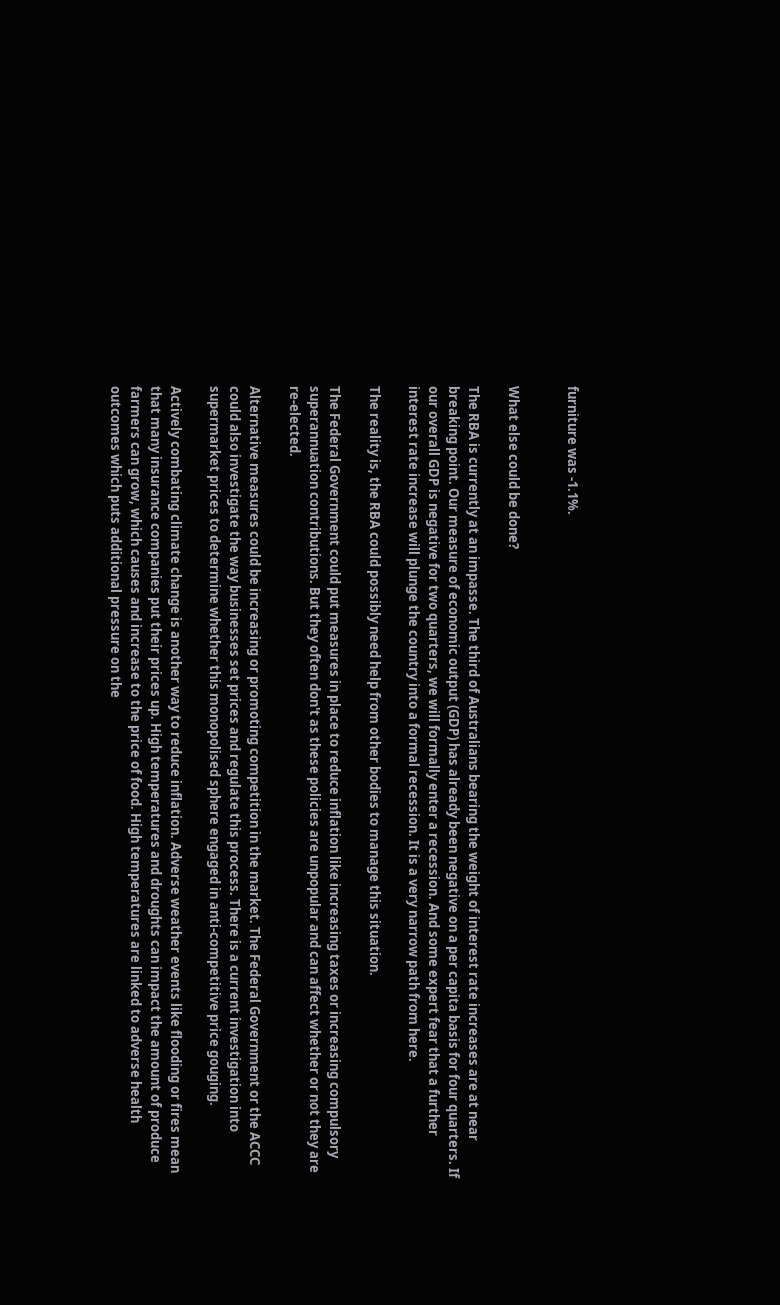furniture was -1.1%.


What else could be done?

The RBA is currently at an impasse. The third of Australians bearing the weight of interest rate increases are at near breaking point. Our measure of economic output (GDP) has already been negative on a per capita basis for four quarters. If our overall GDP is negative for two quarters, we will formally enter a recession. And some expert fear that a further interest rate increase will plunge the country into a formal recession. It is a very narrow path from here.

The reality is, the RBA could possibly need help from other bodies to manage this situation.

The Federal Government could put measures in place to reduce inflation like increasing taxes or increasing compulsory superannuation contributions. But they often don't as these policies are unpopular and can affect whether or not they are re-elected.

Alternative measures could be increasing or promoting competition in the market. The Federal Government or the ACCC could also investigate the way businesses set prices and regulate this process. There is a current investigation into supermarket prices to determine whether this monopolised sphere engaged in anti-competitive price gouging.

Actively combating climate change is another way to reduce inflation. Adverse weather events like flooding or fires mean that many insurance companies put their prices up. High temperatures and droughts can impact the amount of produce farmers can grow, which causes and increase to the price of food. High temperatures are linked to adverse health outcomes which puts additional pressure on the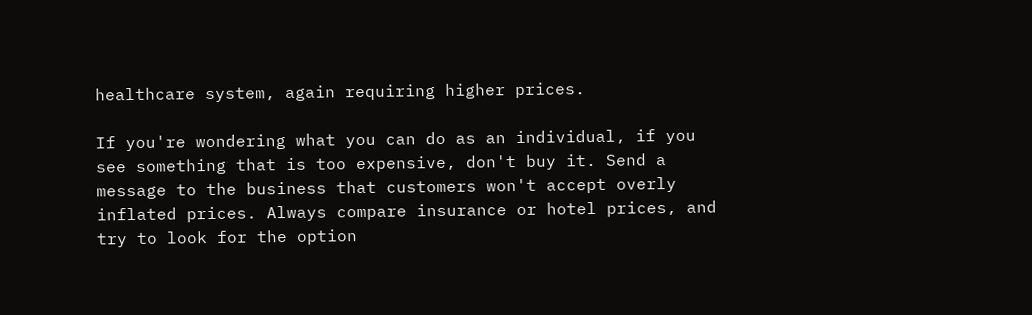healthcare system, again requiring higher prices.

If you're wondering what you can do as an individual, if you see something that is too expensive, don't buy it. Send a message to the business that customers won't accept overly inflated prices. Always compare insurance or hotel prices, and try to look for the option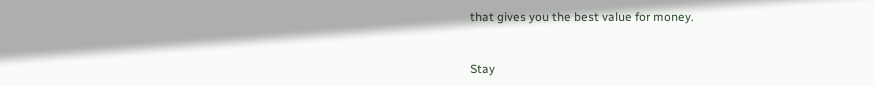that gives you the best value for money.


Stay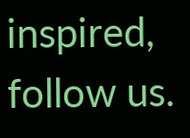inspired, follow us.